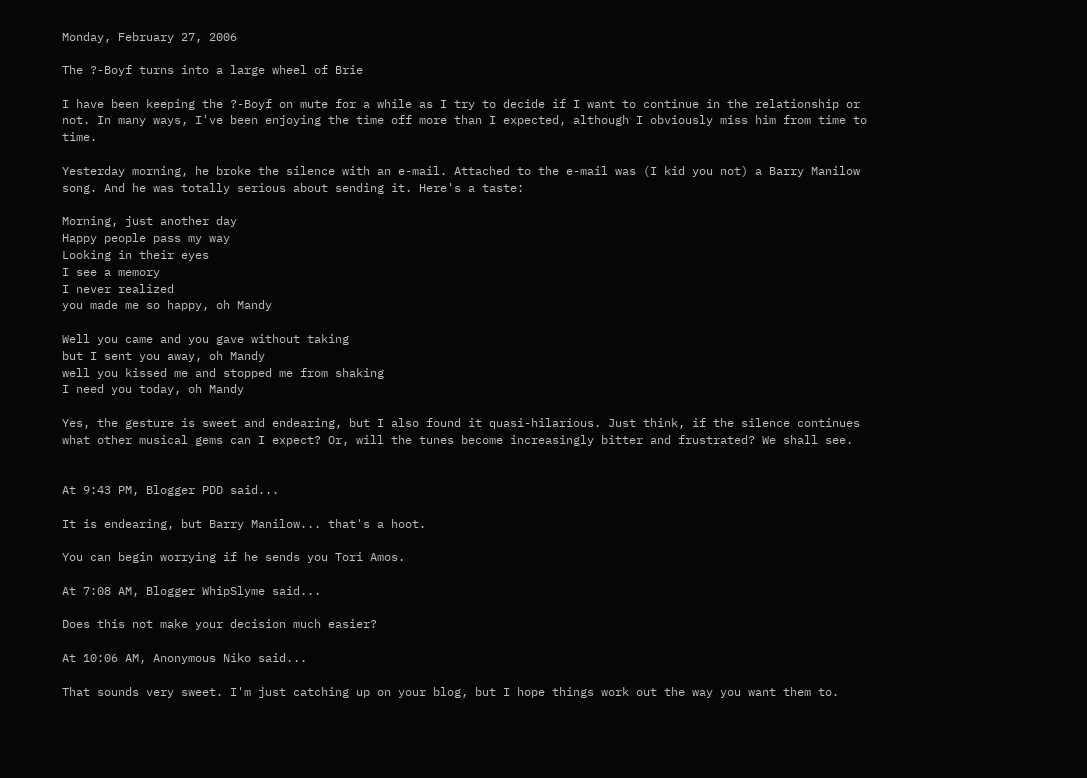Monday, February 27, 2006

The ?-Boyf turns into a large wheel of Brie

I have been keeping the ?-Boyf on mute for a while as I try to decide if I want to continue in the relationship or not. In many ways, I've been enjoying the time off more than I expected, although I obviously miss him from time to time.

Yesterday morning, he broke the silence with an e-mail. Attached to the e-mail was (I kid you not) a Barry Manilow song. And he was totally serious about sending it. Here's a taste:

Morning, just another day
Happy people pass my way
Looking in their eyes
I see a memory
I never realized
you made me so happy, oh Mandy

Well you came and you gave without taking
but I sent you away, oh Mandy
well you kissed me and stopped me from shaking
I need you today, oh Mandy

Yes, the gesture is sweet and endearing, but I also found it quasi-hilarious. Just think, if the silence continues what other musical gems can I expect? Or, will the tunes become increasingly bitter and frustrated? We shall see.


At 9:43 PM, Blogger PDD said...

It is endearing, but Barry Manilow... that's a hoot.

You can begin worrying if he sends you Tori Amos.

At 7:08 AM, Blogger WhipSlyme said...

Does this not make your decision much easier?

At 10:06 AM, Anonymous Niko said...

That sounds very sweet. I'm just catching up on your blog, but I hope things work out the way you want them to.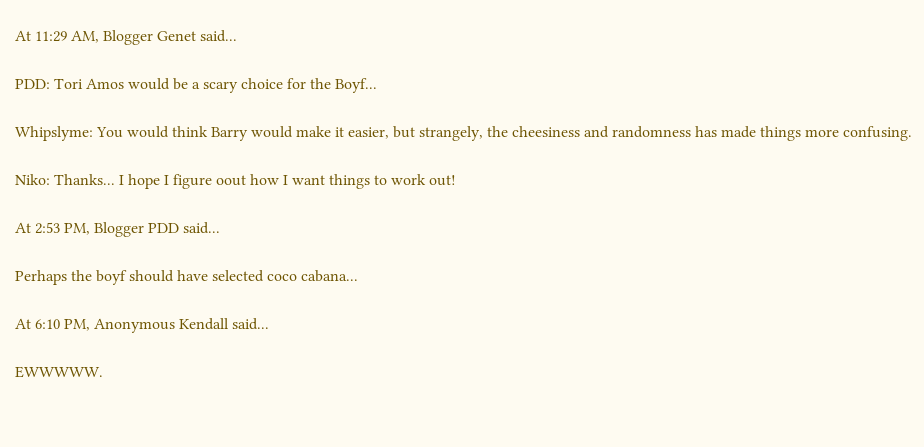At 11:29 AM, Blogger Genet said...

PDD: Tori Amos would be a scary choice for the Boyf...

Whipslyme: You would think Barry would make it easier, but strangely, the cheesiness and randomness has made things more confusing.

Niko: Thanks... I hope I figure oout how I want things to work out!

At 2:53 PM, Blogger PDD said...

Perhaps the boyf should have selected coco cabana...

At 6:10 PM, Anonymous Kendall said...

EWWWWW.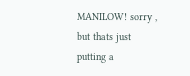MANILOW! sorry , but thats just putting a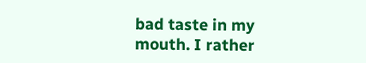bad taste in my mouth. I rather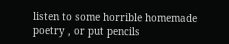listen to some horrible homemade poetry , or put pencils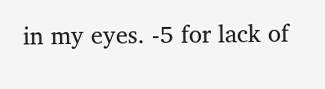in my eyes. -5 for lack of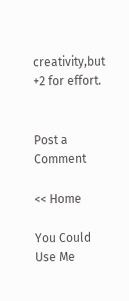creativity,but +2 for effort.


Post a Comment

<< Home

You Could Use Me